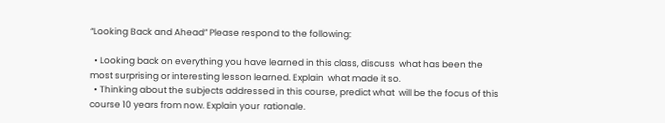“Looking Back and Ahead” Please respond to the following:

  • Looking back on everything you have learned in this class, discuss  what has been the most surprising or interesting lesson learned. Explain  what made it so.
  • Thinking about the subjects addressed in this course, predict what  will be the focus of this course 10 years from now. Explain your  rationale.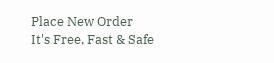Place New Order
It's Free, Fast & Safe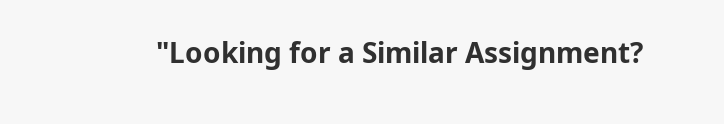"Looking for a Similar Assignment?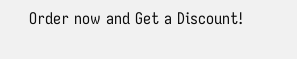Order now and Get a Discount!